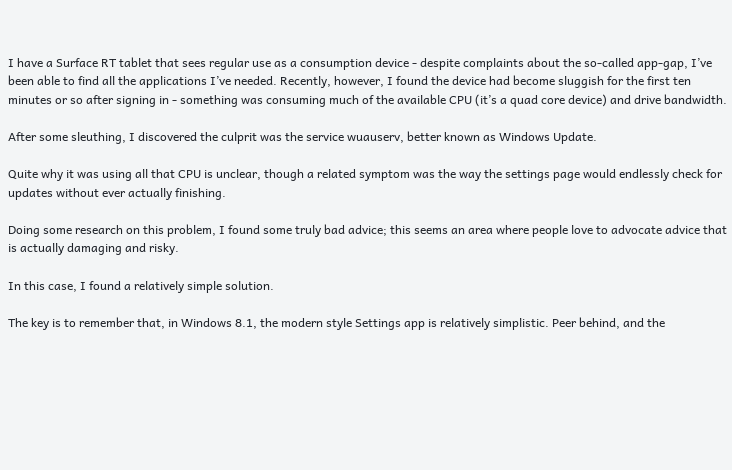I have a Surface RT tablet that sees regular use as a consumption device - despite complaints about the so-called app-gap, I’ve been able to find all the applications I’ve needed. Recently, however, I found the device had become sluggish for the first ten minutes or so after signing in - something was consuming much of the available CPU (it’s a quad core device) and drive bandwidth.

After some sleuthing, I discovered the culprit was the service wuauserv, better known as Windows Update.

Quite why it was using all that CPU is unclear, though a related symptom was the way the settings page would endlessly check for updates without ever actually finishing.

Doing some research on this problem, I found some truly bad advice; this seems an area where people love to advocate advice that is actually damaging and risky.

In this case, I found a relatively simple solution.

The key is to remember that, in Windows 8.1, the modern style Settings app is relatively simplistic. Peer behind, and the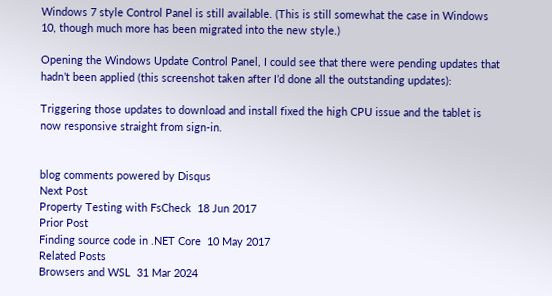Windows 7 style Control Panel is still available. (This is still somewhat the case in Windows 10, though much more has been migrated into the new style.)

Opening the Windows Update Control Panel, I could see that there were pending updates that hadn’t been applied (this screenshot taken after I’d done all the outstanding updates):

Triggering those updates to download and install fixed the high CPU issue and the tablet is now responsive straight from sign-in.


blog comments powered by Disqus
Next Post
Property Testing with FsCheck  18 Jun 2017
Prior Post
Finding source code in .NET Core  10 May 2017
Related Posts
Browsers and WSL  31 Mar 2024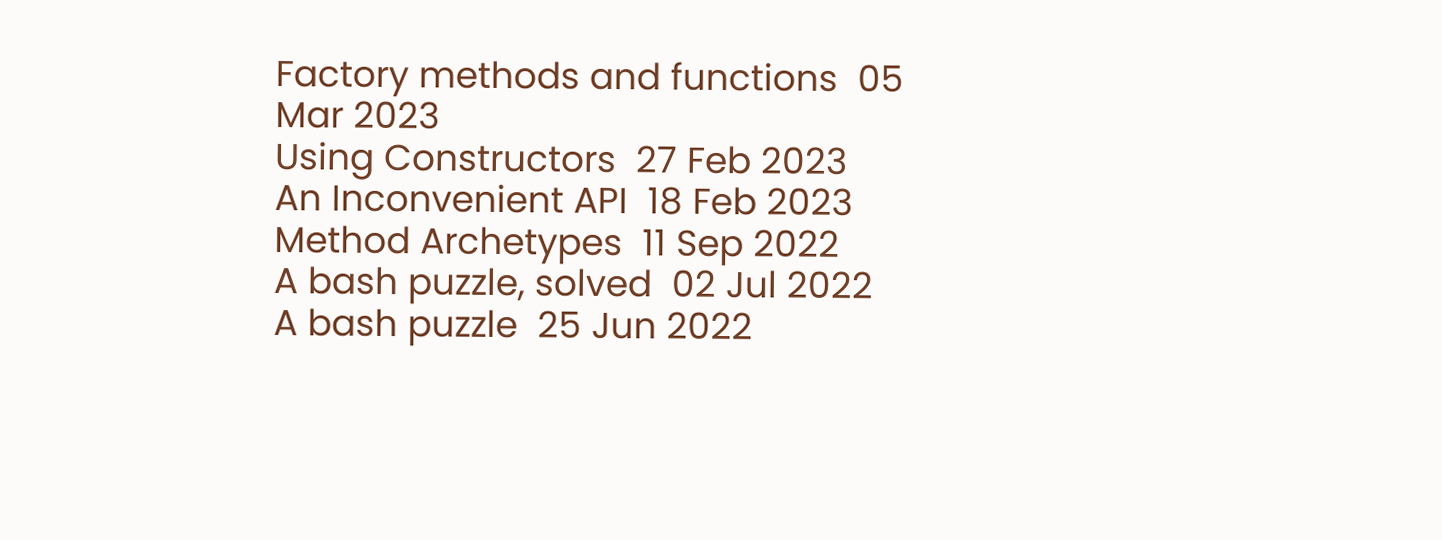Factory methods and functions  05 Mar 2023
Using Constructors  27 Feb 2023
An Inconvenient API  18 Feb 2023
Method Archetypes  11 Sep 2022
A bash puzzle, solved  02 Jul 2022
A bash puzzle  25 Jun 2022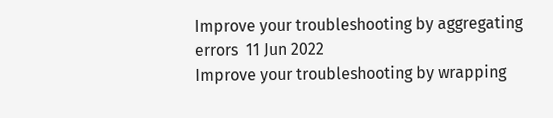Improve your troubleshooting by aggregating errors  11 Jun 2022
Improve your troubleshooting by wrapping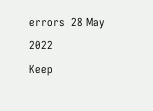errors  28 May 2022
Keep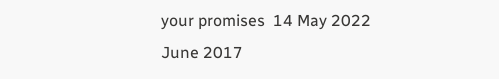your promises  14 May 2022
June 2017